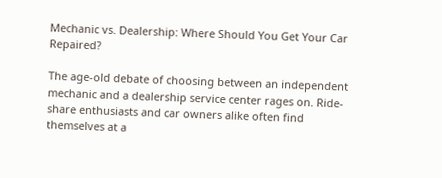Mechanic vs. Dealership: Where Should You Get Your Car Repaired?

The age-old debate of choosing between an independent mechanic and a dealership service center rages on. Ride-share enthusiasts and car owners alike often find themselves at a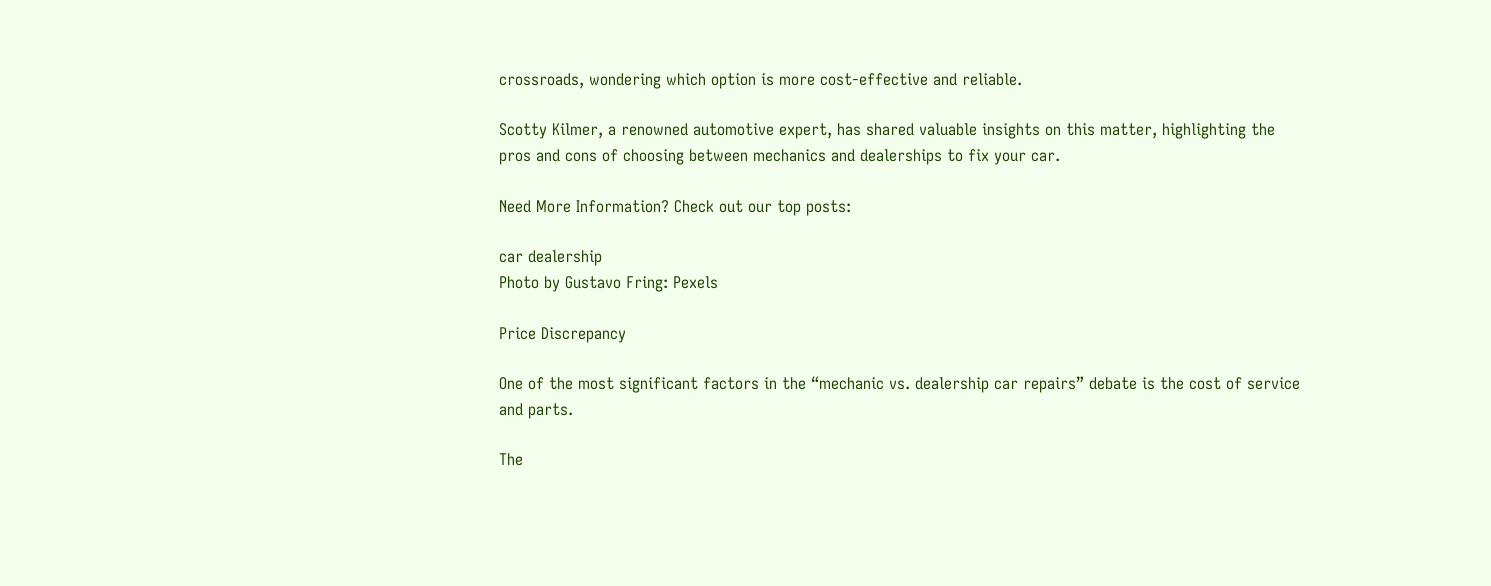crossroads, wondering which option is more cost-effective and reliable.

Scotty Kilmer, a renowned automotive expert, has shared valuable insights on this matter, highlighting the pros and cons of choosing between mechanics and dealerships to fix your car.

Need More Information? Check out our top posts:

car dealership
Photo by Gustavo Fring: Pexels

Price Discrepancy

One of the most significant factors in the “mechanic vs. dealership car repairs” debate is the cost of service and parts.

The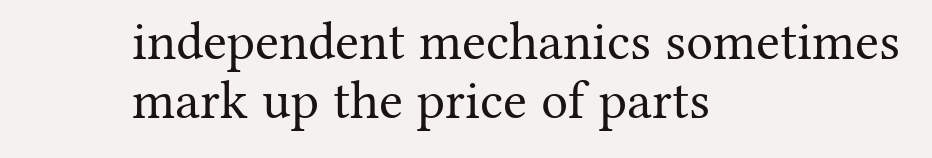independent mechanics sometimes mark up the price of parts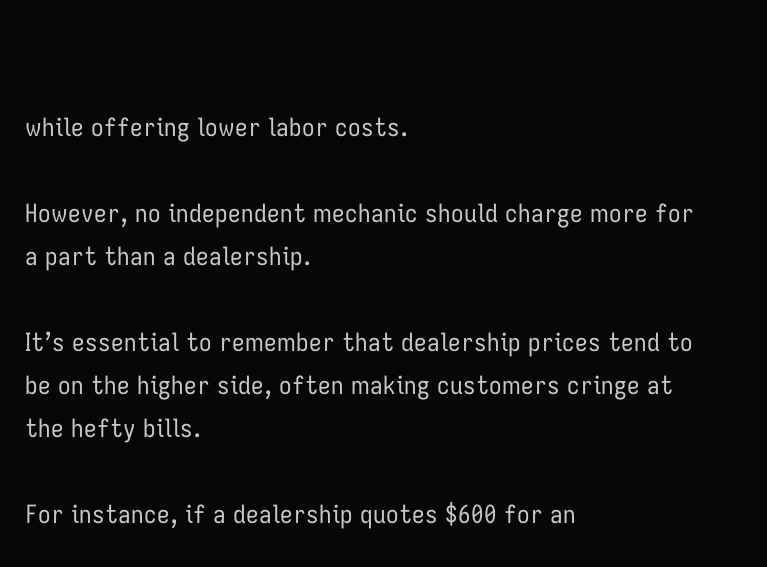while offering lower labor costs.

However, no independent mechanic should charge more for a part than a dealership.

It’s essential to remember that dealership prices tend to be on the higher side, often making customers cringe at the hefty bills.

For instance, if a dealership quotes $600 for an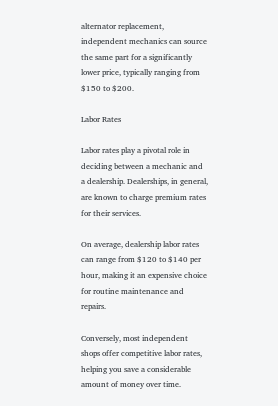alternator replacement, independent mechanics can source the same part for a significantly lower price, typically ranging from $150 to $200.

Labor Rates

Labor rates play a pivotal role in deciding between a mechanic and a dealership. Dealerships, in general, are known to charge premium rates for their services.

On average, dealership labor rates can range from $120 to $140 per hour, making it an expensive choice for routine maintenance and repairs.

Conversely, most independent shops offer competitive labor rates, helping you save a considerable amount of money over time.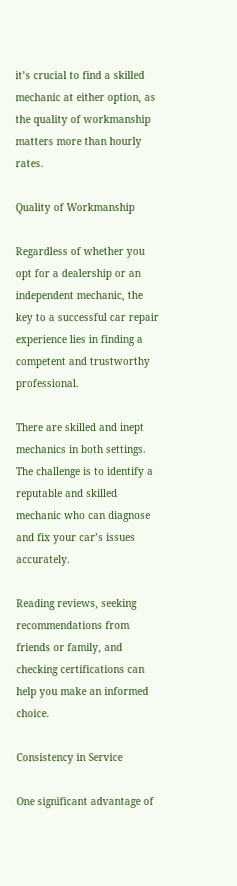it’s crucial to find a skilled mechanic at either option, as the quality of workmanship matters more than hourly rates.

Quality of Workmanship

Regardless of whether you opt for a dealership or an independent mechanic, the key to a successful car repair experience lies in finding a competent and trustworthy professional.

There are skilled and inept mechanics in both settings. The challenge is to identify a reputable and skilled mechanic who can diagnose and fix your car’s issues accurately.

Reading reviews, seeking recommendations from friends or family, and checking certifications can help you make an informed choice.

Consistency in Service

One significant advantage of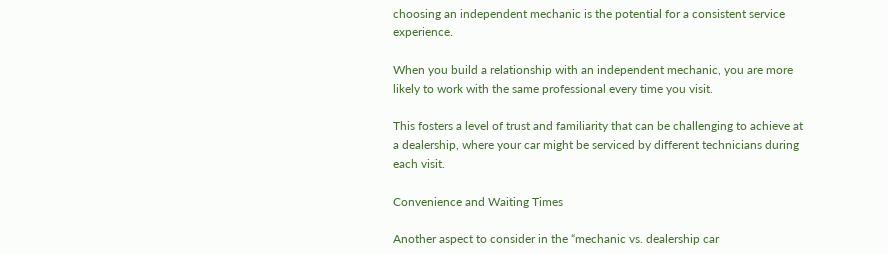choosing an independent mechanic is the potential for a consistent service experience.

When you build a relationship with an independent mechanic, you are more likely to work with the same professional every time you visit.

This fosters a level of trust and familiarity that can be challenging to achieve at a dealership, where your car might be serviced by different technicians during each visit.

Convenience and Waiting Times

Another aspect to consider in the “mechanic vs. dealership car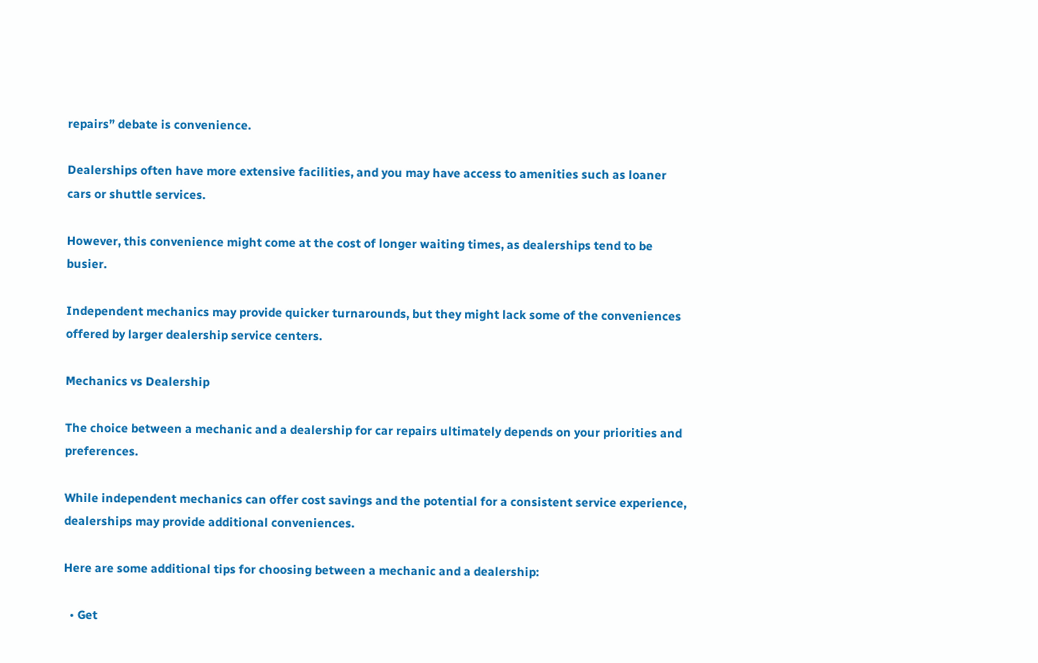repairs” debate is convenience.

Dealerships often have more extensive facilities, and you may have access to amenities such as loaner cars or shuttle services.

However, this convenience might come at the cost of longer waiting times, as dealerships tend to be busier.

Independent mechanics may provide quicker turnarounds, but they might lack some of the conveniences offered by larger dealership service centers.

Mechanics vs Dealership

The choice between a mechanic and a dealership for car repairs ultimately depends on your priorities and preferences.

While independent mechanics can offer cost savings and the potential for a consistent service experience, dealerships may provide additional conveniences.

Here are some additional tips for choosing between a mechanic and a dealership:

  • Get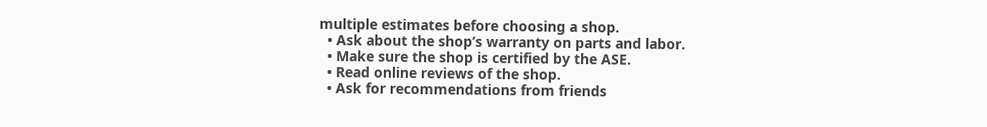multiple estimates before choosing a shop.
  • Ask about the shop’s warranty on parts and labor.
  • Make sure the shop is certified by the ASE.
  • Read online reviews of the shop.
  • Ask for recommendations from friends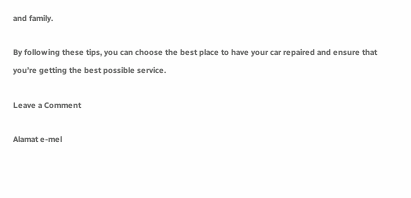and family.

By following these tips, you can choose the best place to have your car repaired and ensure that you’re getting the best possible service.

Leave a Comment

Alamat e-mel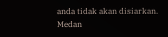anda tidak akan disiarkan. Medan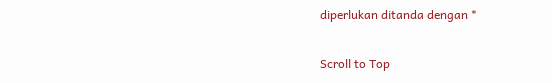diperlukan ditanda dengan *

Scroll to Top